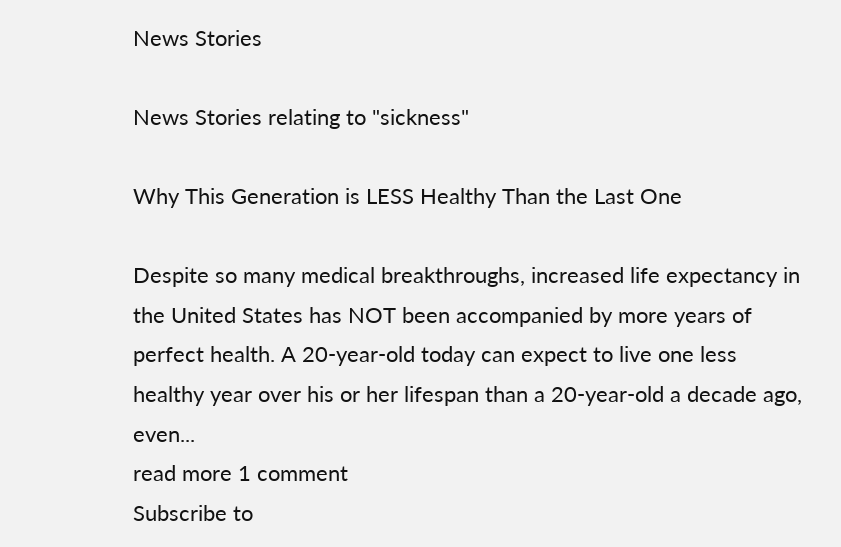News Stories

News Stories relating to "sickness"

Why This Generation is LESS Healthy Than the Last One

Despite so many medical breakthroughs, increased life expectancy in the United States has NOT been accompanied by more years of perfect health. A 20-year-old today can expect to live one less healthy year over his or her lifespan than a 20-year-old a decade ago, even...
read more 1 comment
Subscribe to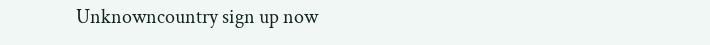Unknowncountry sign up now